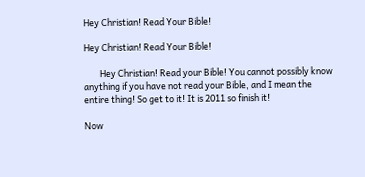Hey Christian! Read Your Bible!

Hey Christian! Read Your Bible!

        Hey Christian! Read your Bible! You cannot possibly know anything if you have not read your Bible, and I mean the entire thing! So get to it! It is 2011 so finish it!

Now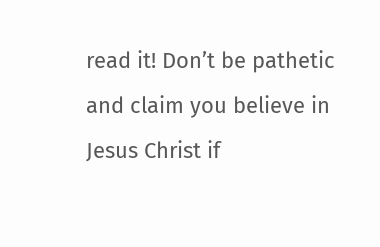read it! Don’t be pathetic and claim you believe in Jesus Christ if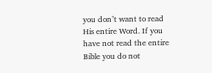you don’t want to read His entire Word. If you have not read the entire Bible you do not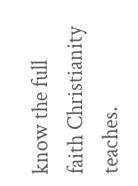know the full faith Christianity teaches.